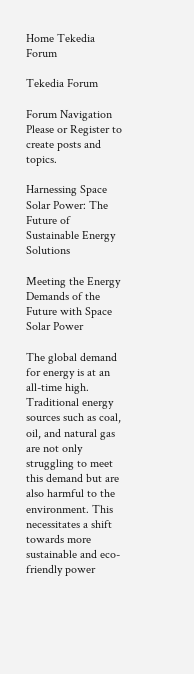Home Tekedia Forum

Tekedia Forum

Forum Navigation
Please or Register to create posts and topics.

Harnessing Space Solar Power: The Future of Sustainable Energy Solutions

Meeting the Energy Demands of the Future with Space Solar Power

The global demand for energy is at an all-time high. Traditional energy sources such as coal, oil, and natural gas are not only struggling to meet this demand but are also harmful to the environment. This necessitates a shift towards more sustainable and eco-friendly power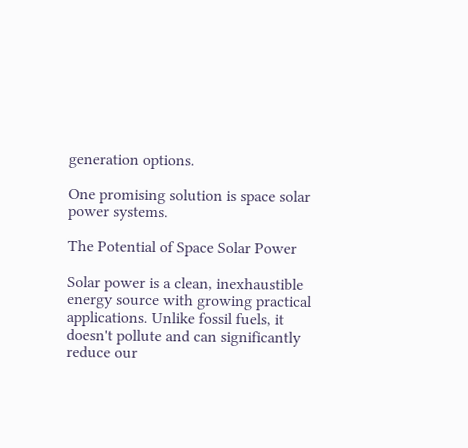generation options.

One promising solution is space solar power systems.

The Potential of Space Solar Power

Solar power is a clean, inexhaustible energy source with growing practical applications. Unlike fossil fuels, it doesn't pollute and can significantly reduce our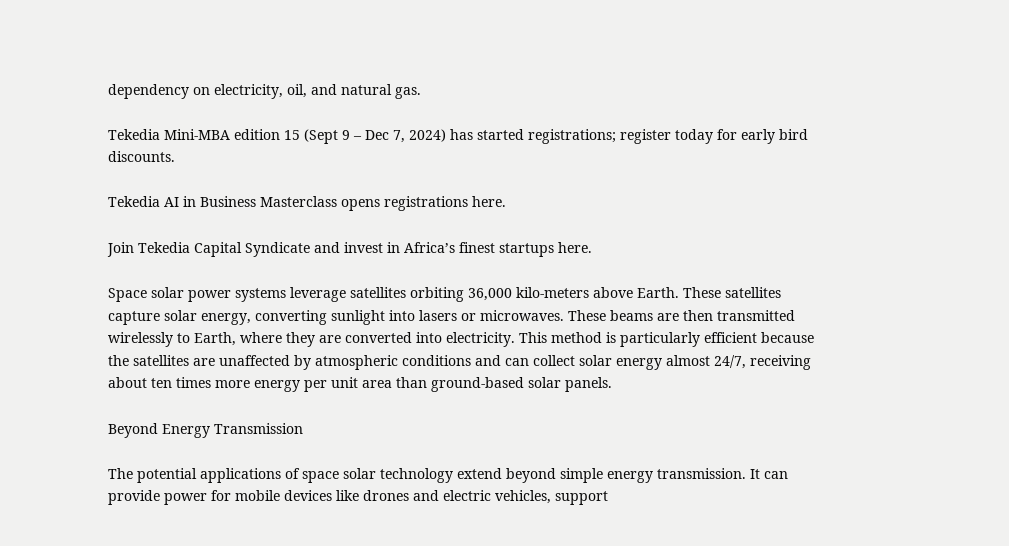dependency on electricity, oil, and natural gas.

Tekedia Mini-MBA edition 15 (Sept 9 – Dec 7, 2024) has started registrations; register today for early bird discounts.

Tekedia AI in Business Masterclass opens registrations here.

Join Tekedia Capital Syndicate and invest in Africa’s finest startups here.

Space solar power systems leverage satellites orbiting 36,000 kilo-meters above Earth. These satellites capture solar energy, converting sunlight into lasers or microwaves. These beams are then transmitted wirelessly to Earth, where they are converted into electricity. This method is particularly efficient because the satellites are unaffected by atmospheric conditions and can collect solar energy almost 24/7, receiving about ten times more energy per unit area than ground-based solar panels.

Beyond Energy Transmission

The potential applications of space solar technology extend beyond simple energy transmission. It can provide power for mobile devices like drones and electric vehicles, support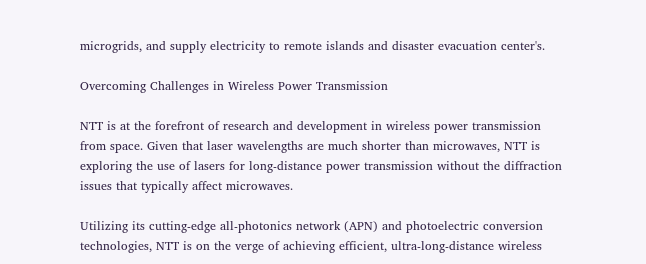microgrids, and supply electricity to remote islands and disaster evacuation center's.

Overcoming Challenges in Wireless Power Transmission

NTT is at the forefront of research and development in wireless power transmission from space. Given that laser wavelengths are much shorter than microwaves, NTT is exploring the use of lasers for long-distance power transmission without the diffraction issues that typically affect microwaves.

Utilizing its cutting-edge all-photonics network (APN) and photoelectric conversion technologies, NTT is on the verge of achieving efficient, ultra-long-distance wireless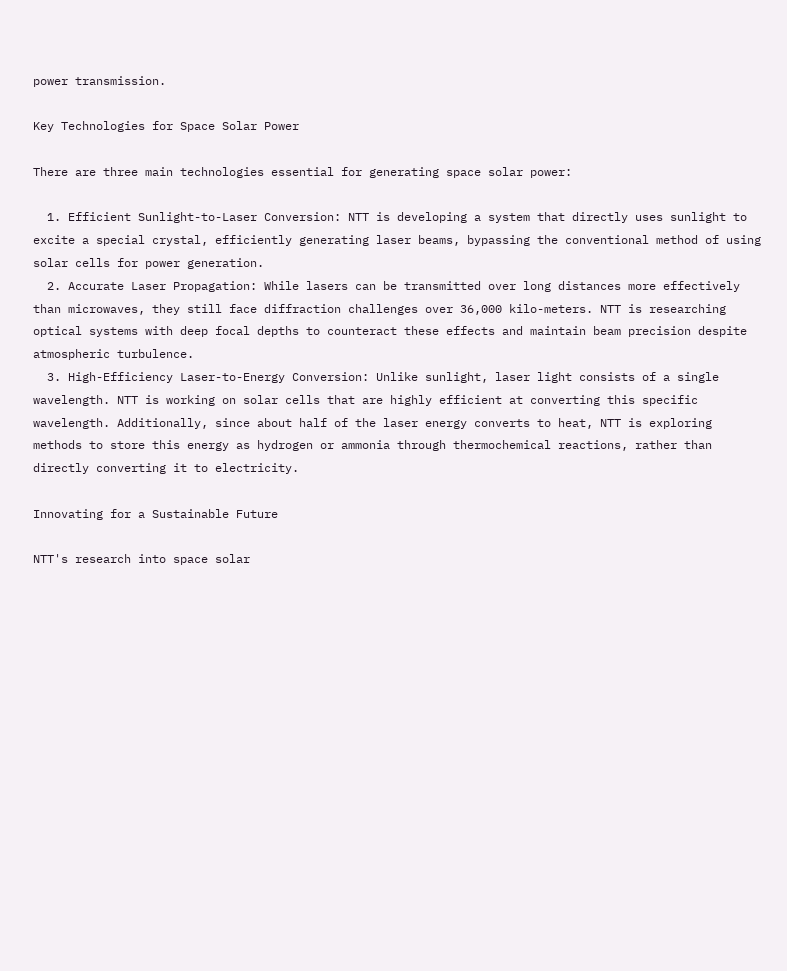power transmission.

Key Technologies for Space Solar Power

There are three main technologies essential for generating space solar power:

  1. Efficient Sunlight-to-Laser Conversion: NTT is developing a system that directly uses sunlight to excite a special crystal, efficiently generating laser beams, bypassing the conventional method of using solar cells for power generation.
  2. Accurate Laser Propagation: While lasers can be transmitted over long distances more effectively than microwaves, they still face diffraction challenges over 36,000 kilo-meters. NTT is researching optical systems with deep focal depths to counteract these effects and maintain beam precision despite atmospheric turbulence.
  3. High-Efficiency Laser-to-Energy Conversion: Unlike sunlight, laser light consists of a single wavelength. NTT is working on solar cells that are highly efficient at converting this specific wavelength. Additionally, since about half of the laser energy converts to heat, NTT is exploring methods to store this energy as hydrogen or ammonia through thermochemical reactions, rather than directly converting it to electricity.

Innovating for a Sustainable Future

NTT's research into space solar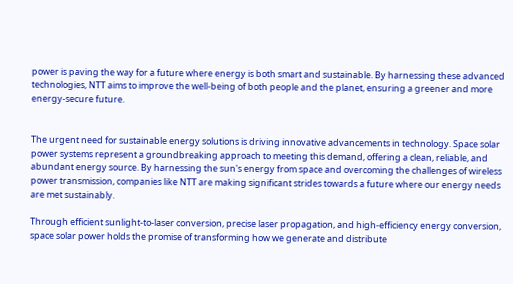power is paving the way for a future where energy is both smart and sustainable. By harnessing these advanced technologies, NTT aims to improve the well-being of both people and the planet, ensuring a greener and more energy-secure future.


The urgent need for sustainable energy solutions is driving innovative advancements in technology. Space solar power systems represent a groundbreaking approach to meeting this demand, offering a clean, reliable, and abundant energy source. By harnessing the sun's energy from space and overcoming the challenges of wireless power transmission, companies like NTT are making significant strides towards a future where our energy needs are met sustainably.

Through efficient sunlight-to-laser conversion, precise laser propagation, and high-efficiency energy conversion, space solar power holds the promise of transforming how we generate and distribute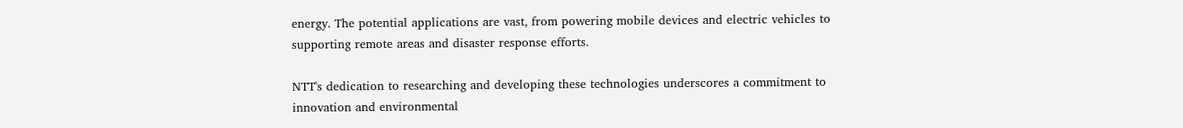energy. The potential applications are vast, from powering mobile devices and electric vehicles to supporting remote areas and disaster response efforts.

NTT's dedication to researching and developing these technologies underscores a commitment to innovation and environmental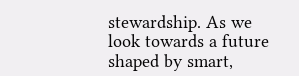stewardship. As we look towards a future shaped by smart,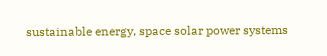sustainable energy, space solar power systems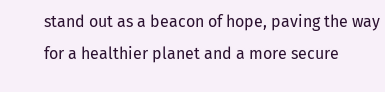stand out as a beacon of hope, paving the way for a healthier planet and a more secure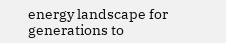energy landscape for generations to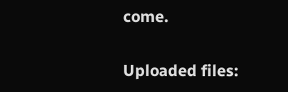come.

Uploaded files: